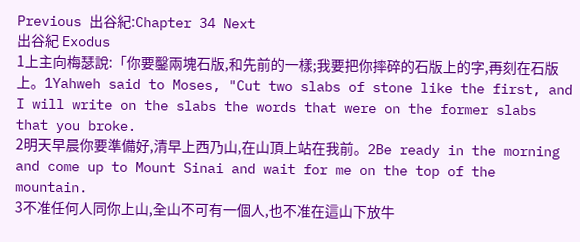Previous 出谷紀:Chapter 34 Next
出谷紀 Exodus
1上主向梅瑟說:「你要鑿兩塊石版,和先前的一樣;我要把你摔碎的石版上的字,再刻在石版上。1Yahweh said to Moses, "Cut two slabs of stone like the first, and I will write on the slabs the words that were on the former slabs that you broke.
2明天早晨你要準備好,清早上西乃山,在山頂上站在我前。2Be ready in the morning and come up to Mount Sinai and wait for me on the top of the mountain.
3不准任何人同你上山,全山不可有一個人,也不准在這山下放牛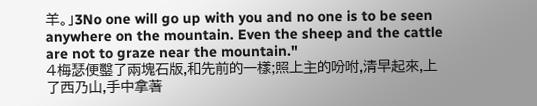羊。」3No one will go up with you and no one is to be seen anywhere on the mountain. Even the sheep and the cattle are not to graze near the mountain."
4梅瑟便鑿了兩塊石版,和先前的一樣;照上主的吩咐,清早起來,上了西乃山,手中拿著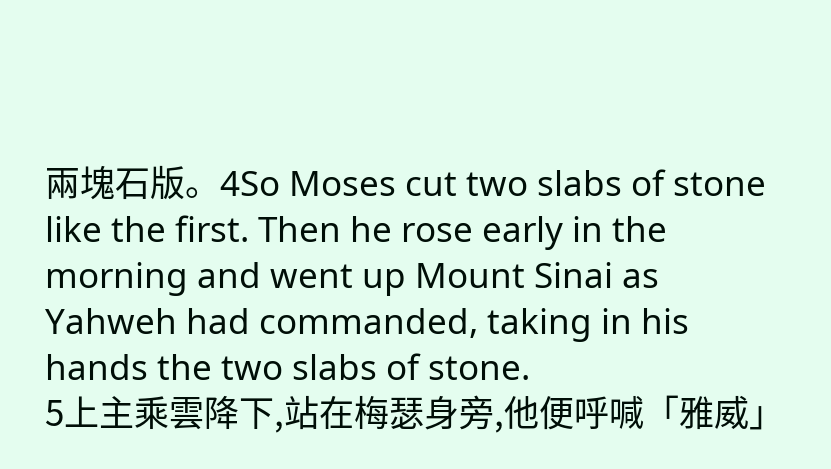兩塊石版。4So Moses cut two slabs of stone like the first. Then he rose early in the morning and went up Mount Sinai as Yahweh had commanded, taking in his hands the two slabs of stone.
5上主乘雲降下,站在梅瑟身旁,他便呼喊「雅威」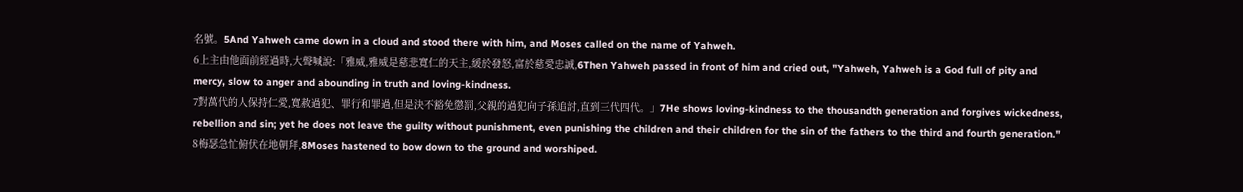名號。5And Yahweh came down in a cloud and stood there with him, and Moses called on the name of Yahweh.
6上主由他面前經過時,大聲喊說:「雅威,雅威是慈悲寬仁的天主,緩於發怒,富於慈愛忠誠,6Then Yahweh passed in front of him and cried out, "Yahweh, Yahweh is a God full of pity and mercy, slow to anger and abounding in truth and loving-kindness.
7對萬代的人保持仁愛,寬赦過犯、罪行和罪過,但是決不豁免懲罰,父親的過犯向子孫追討,直到三代四代。」7He shows loving-kindness to the thousandth generation and forgives wickedness, rebellion and sin; yet he does not leave the guilty without punishment, even punishing the children and their children for the sin of the fathers to the third and fourth generation."
8梅瑟急忙俯伏在地朝拜,8Moses hastened to bow down to the ground and worshiped.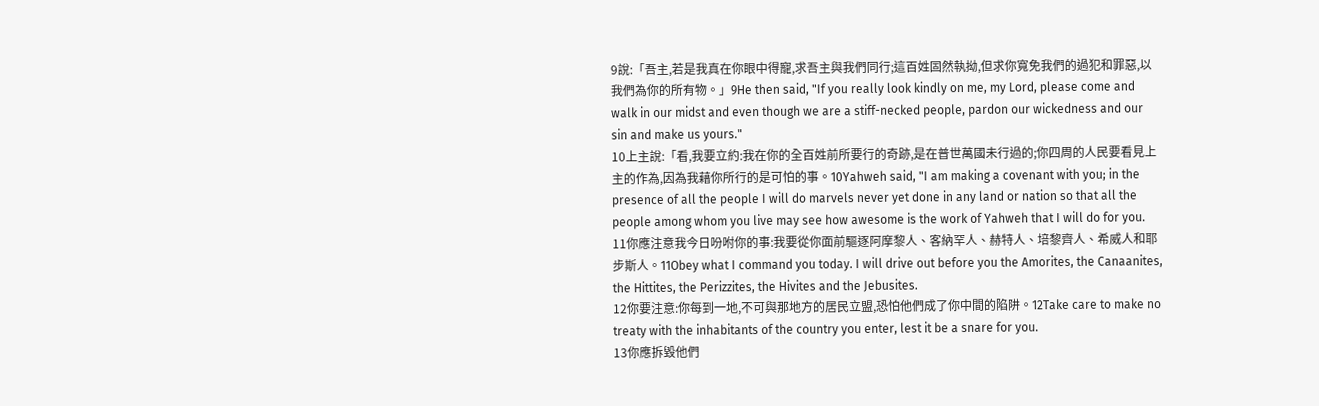9說:「吾主,若是我真在你眼中得寵,求吾主與我們同行;這百姓固然執拗,但求你寬免我們的過犯和罪惡,以我們為你的所有物。」9He then said, "If you really look kindly on me, my Lord, please come and walk in our midst and even though we are a stiff-necked people, pardon our wickedness and our sin and make us yours."
10上主說:「看,我要立約:我在你的全百姓前所要行的奇跡,是在普世萬國未行過的;你四周的人民要看見上主的作為,因為我藉你所行的是可怕的事。10Yahweh said, "I am making a covenant with you; in the presence of all the people I will do marvels never yet done in any land or nation so that all the people among whom you live may see how awesome is the work of Yahweh that I will do for you.
11你應注意我今日吩咐你的事:我要從你面前驅逐阿摩黎人、客納罕人、赫特人、培黎齊人、希威人和耶步斯人。11Obey what I command you today. I will drive out before you the Amorites, the Canaanites, the Hittites, the Perizzites, the Hivites and the Jebusites.
12你要注意:你每到一地,不可與那地方的居民立盟,恐怕他們成了你中間的陷阱。12Take care to make no treaty with the inhabitants of the country you enter, lest it be a snare for you.
13你應拆毀他們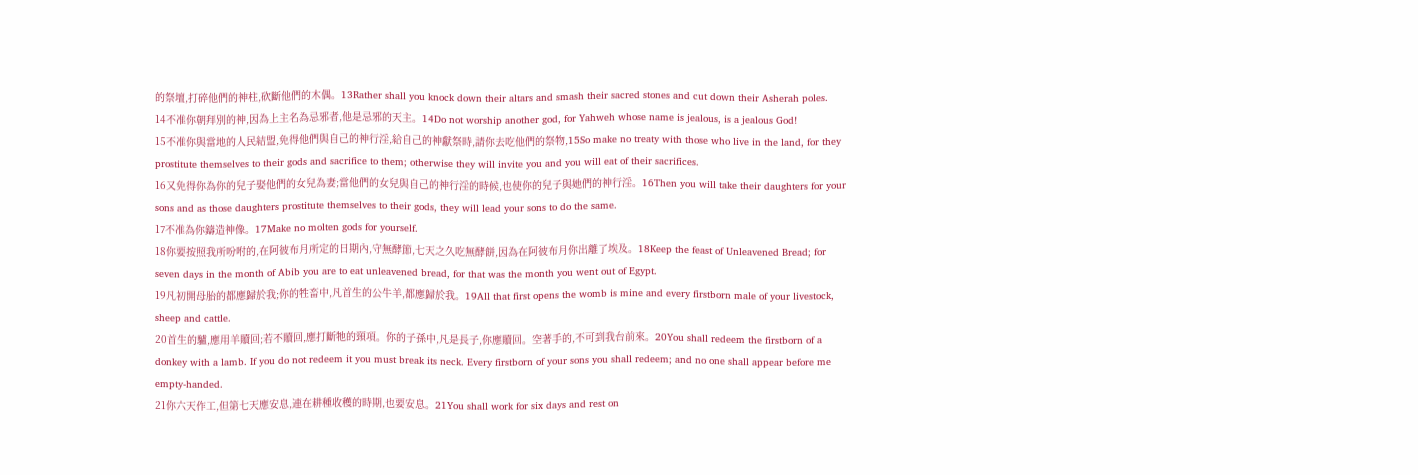的祭壇,打碎他們的神柱,砍斷他們的木偶。13Rather shall you knock down their altars and smash their sacred stones and cut down their Asherah poles.
14不准你朝拜別的神,因為上主名為忌邪者,他是忌邪的天主。14Do not worship another god, for Yahweh whose name is jealous, is a jealous God!
15不准你與當地的人民結盟,免得他們與自己的神行淫,給自己的神獻祭時,請你去吃他們的祭物,15So make no treaty with those who live in the land, for they prostitute themselves to their gods and sacrifice to them; otherwise they will invite you and you will eat of their sacrifices.
16又免得你為你的兒子娶他們的女兒為妻;當他們的女兒與自己的神行淫的時候,也使你的兒子與她們的神行淫。16Then you will take their daughters for your sons and as those daughters prostitute themselves to their gods, they will lead your sons to do the same.
17不准為你鑄造神像。17Make no molten gods for yourself.
18你要按照我所吩咐的,在阿彼布月所定的日期內,守無酵節,七天之久吃無酵餅,因為在阿彼布月你出離了埃及。18Keep the feast of Unleavened Bread; for seven days in the month of Abib you are to eat unleavened bread, for that was the month you went out of Egypt.
19凡初開母胎的都應歸於我;你的牲畜中,凡首生的公牛羊,都應歸於我。19All that first opens the womb is mine and every firstborn male of your livestock, sheep and cattle.
20首生的驢,應用羊贖回;若不贖回,應打斷牠的頸項。你的子孫中,凡是長子,你應贖回。空著手的,不可到我台前來。20You shall redeem the firstborn of a donkey with a lamb. If you do not redeem it you must break its neck. Every firstborn of your sons you shall redeem; and no one shall appear before me empty-handed.
21你六天作工,但第七天應安息,連在耕種收穫的時期,也要安息。21You shall work for six days and rest on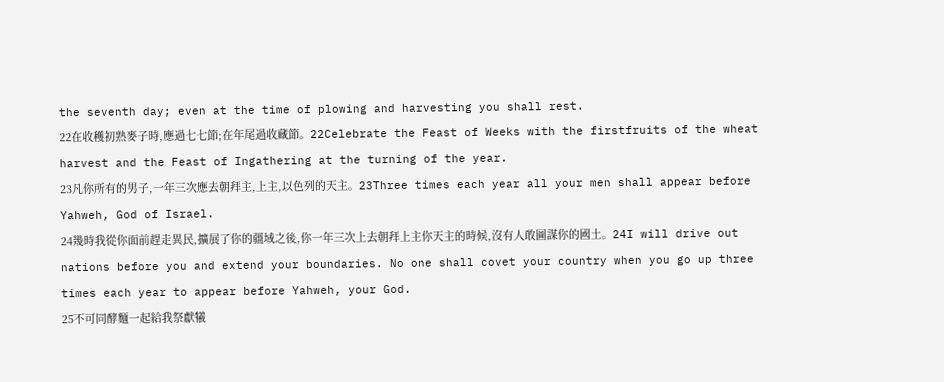the seventh day; even at the time of plowing and harvesting you shall rest.
22在收穫初熟麥子時,應過七七節;在年尾過收藏節。22Celebrate the Feast of Weeks with the firstfruits of the wheat harvest and the Feast of Ingathering at the turning of the year.
23凡你所有的男子,一年三次應去朝拜主,上主,以色列的天主。23Three times each year all your men shall appear before Yahweh, God of Israel.
24幾時我從你面前趕走異民,擴展了你的疆域之後,你一年三次上去朝拜上主你天主的時候,沒有人敢圖謀你的國土。24I will drive out nations before you and extend your boundaries. No one shall covet your country when you go up three times each year to appear before Yahweh, your God.
25不可同酵麵一起給我祭獻犧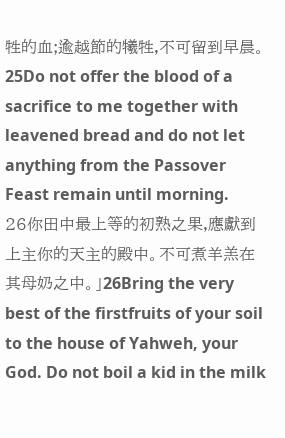牲的血;逾越節的犧牲,不可留到早晨。25Do not offer the blood of a sacrifice to me together with leavened bread and do not let anything from the Passover Feast remain until morning.
26你田中最上等的初熟之果,應獻到上主你的天主的殿中。不可煮羊羔在其母奶之中。」26Bring the very best of the firstfruits of your soil to the house of Yahweh, your God. Do not boil a kid in the milk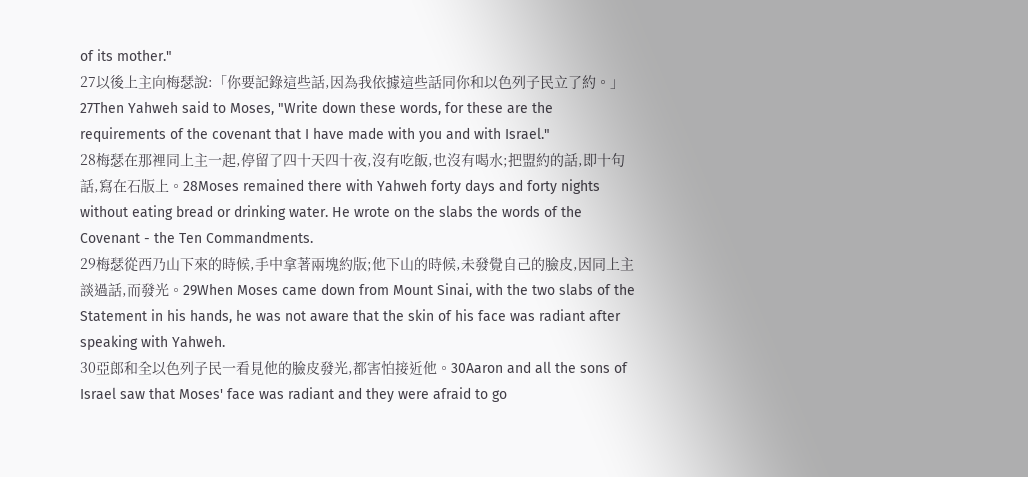of its mother."
27以後上主向梅瑟說:「你要記錄這些話,因為我依據這些話同你和以色列子民立了約。」27Then Yahweh said to Moses, "Write down these words, for these are the requirements of the covenant that I have made with you and with Israel."
28梅瑟在那裡同上主一起,停留了四十天四十夜,沒有吃飯,也沒有喝水;把盟約的話,即十句話,寫在石版上。28Moses remained there with Yahweh forty days and forty nights without eating bread or drinking water. He wrote on the slabs the words of the Covenant - the Ten Commandments.
29梅瑟從西乃山下來的時候,手中拿著兩塊約版;他下山的時候,未發覺自己的臉皮,因同上主談過話,而發光。29When Moses came down from Mount Sinai, with the two slabs of the Statement in his hands, he was not aware that the skin of his face was radiant after speaking with Yahweh.
30亞郎和全以色列子民一看見他的臉皮發光,都害怕接近他。30Aaron and all the sons of Israel saw that Moses' face was radiant and they were afraid to go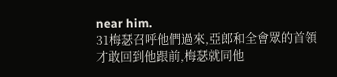near him.
31梅瑟召呼他們過來,亞郎和全會眾的首領才敢回到他跟前,梅瑟就同他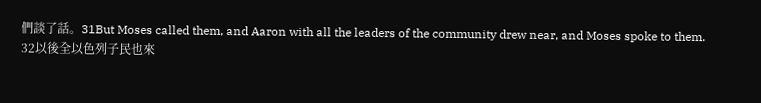們談了話。31But Moses called them, and Aaron with all the leaders of the community drew near, and Moses spoke to them.
32以後全以色列子民也來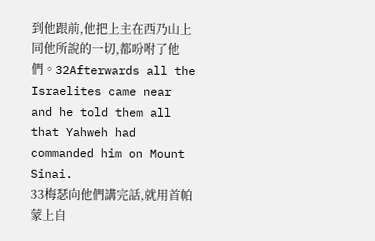到他跟前,他把上主在西乃山上同他所說的一切,都吩咐了他們。32Afterwards all the Israelites came near and he told them all that Yahweh had commanded him on Mount Sinai.
33梅瑟向他們講完話,就用首帕蒙上自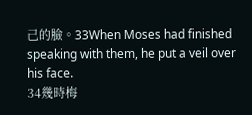己的臉。33When Moses had finished speaking with them, he put a veil over his face.
34幾時梅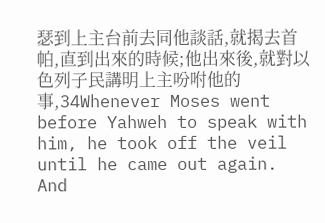瑟到上主台前去同他談話,就揭去首帕,直到出來的時候;他出來後,就對以色列子民講明上主吩咐他的事,34Whenever Moses went before Yahweh to speak with him, he took off the veil until he came out again. And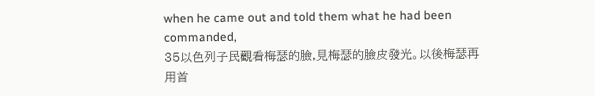when he came out and told them what he had been commanded,
35以色列子民觀看梅瑟的臉,見梅瑟的臉皮發光。以後梅瑟再用首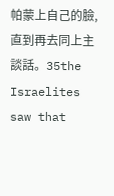帕蒙上自己的臉,直到再去同上主談話。35the Israelites saw that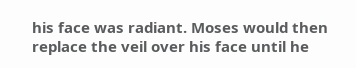his face was radiant. Moses would then replace the veil over his face until he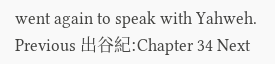went again to speak with Yahweh.
Previous 出谷紀:Chapter 34 Next